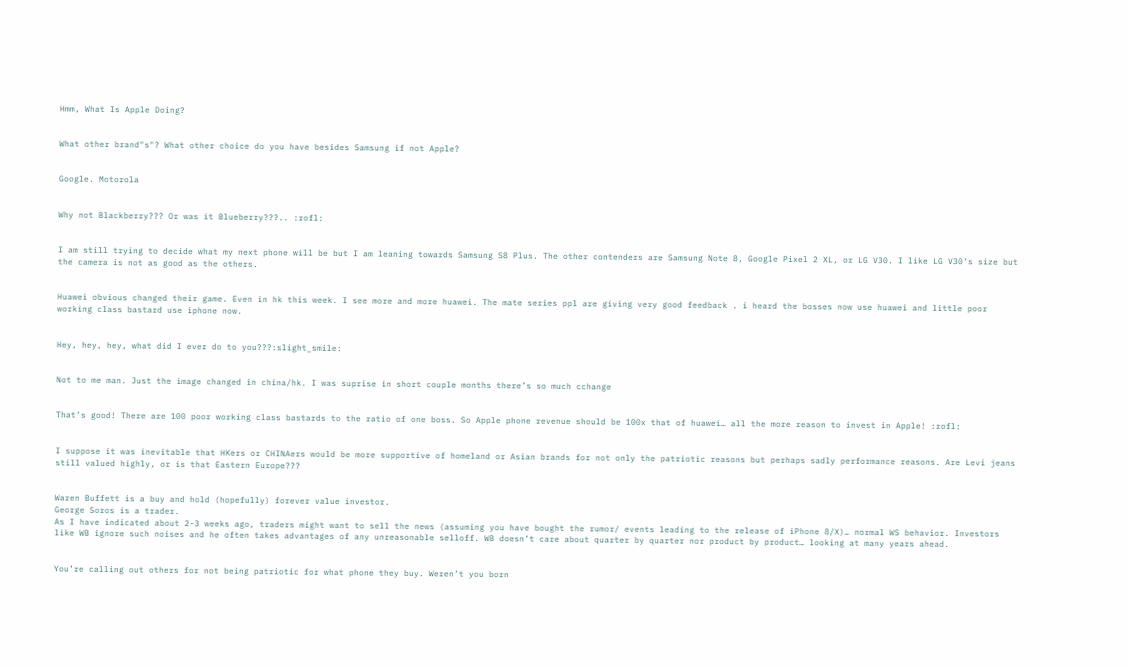Hmm, What Is Apple Doing?


What other brand"s"? What other choice do you have besides Samsung if not Apple?


Google. Motorola


Why not Blackberry??? Or was it Blueberry???.. :rofl:


I am still trying to decide what my next phone will be but I am leaning towards Samsung S8 Plus. The other contenders are Samsung Note 8, Google Pixel 2 XL, or LG V30. I like LG V30’s size but the camera is not as good as the others.


Huawei obvious changed their game. Even in hk this week. I see more and more huawei. The mate series ppl are giving very good feedback . i heard the bosses now use huawei and little poor working class bastard use iphone now.


Hey, hey, hey, what did I ever do to you???:slight_smile:


Not to me man. Just the image changed in china/hk. I was suprise in short couple months there’s so much cchange


That’s good! There are 100 poor working class bastards to the ratio of one boss. So Apple phone revenue should be 100x that of huawei… all the more reason to invest in Apple! :rofl:


I suppose it was inevitable that HKers or CHINAers would be more supportive of homeland or Asian brands for not only the patriotic reasons but perhaps sadly performance reasons. Are Levi jeans still valued highly, or is that Eastern Europe???


Waren Buffett is a buy and hold (hopefully) forever value investor.
George Soros is a trader.
As I have indicated about 2-3 weeks ago, traders might want to sell the news (assuming you have bought the rumor/ events leading to the release of iPhone 8/X)… normal WS behavior. Investors like WB ignore such noises and he often takes advantages of any unreasonable selloff. WB doesn’t care about quarter by quarter nor product by product… looking at many years ahead.


You’re calling out others for not being patriotic for what phone they buy. Weren’t you born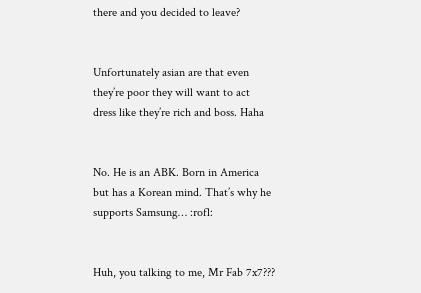there and you decided to leave?


Unfortunately asian are that even they’re poor they will want to act dress like they’re rich and boss. Haha


No. He is an ABK. Born in America but has a Korean mind. That’s why he supports Samsung… :rofl:


Huh, you talking to me, Mr Fab 7x7???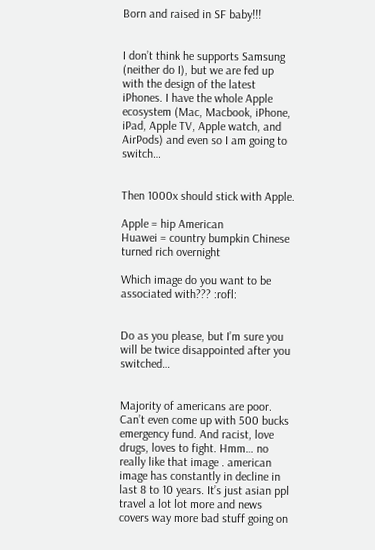Born and raised in SF baby!!!


I don’t think he supports Samsung (neither do I), but we are fed up with the design of the latest iPhones. I have the whole Apple ecosystem (Mac, Macbook, iPhone, iPad, Apple TV, Apple watch, and AirPods) and even so I am going to switch…


Then 1000x should stick with Apple.

Apple = hip American
Huawei = country bumpkin Chinese turned rich overnight

Which image do you want to be associated with??? :rofl:


Do as you please, but I’m sure you will be twice disappointed after you switched…


Majority of americans are poor. Can’t even come up with 500 bucks emergency fund. And racist, love drugs, loves to fight. Hmm… no really like that image . american image has constantly in decline in last 8 to 10 years. It’s just asian ppl travel a lot lot more and news covers way more bad stuff going on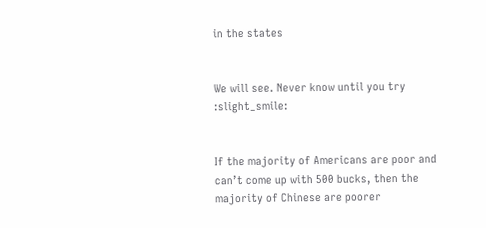in the states


We will see. Never know until you try :slight_smile:


If the majority of Americans are poor and can’t come up with 500 bucks, then the majority of Chinese are poorer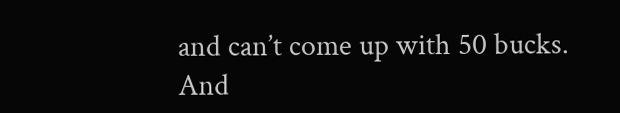and can’t come up with 50 bucks. And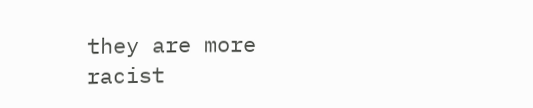they are more racist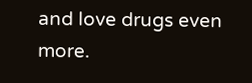and love drugs even more.